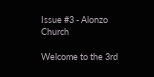Issue #3 - Alonzo Church

Welcome to the 3rd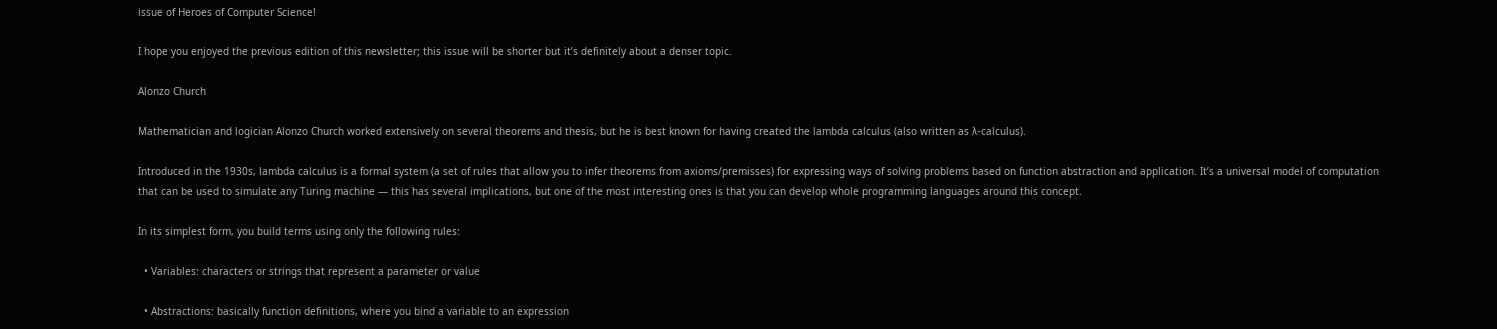issue of Heroes of Computer Science!

I hope you enjoyed the previous edition of this newsletter; this issue will be shorter but it’s definitely about a denser topic.

Alonzo Church

Mathematician and logician Alonzo Church worked extensively on several theorems and thesis, but he is best known for having created the lambda calculus (also written as λ-calculus).

Introduced in the 1930s, lambda calculus is a formal system (a set of rules that allow you to infer theorems from axioms/premisses) for expressing ways of solving problems based on function abstraction and application. It’s a universal model of computation that can be used to simulate any Turing machine — this has several implications, but one of the most interesting ones is that you can develop whole programming languages around this concept.

In its simplest form, you build terms using only the following rules:

  • Variables: characters or strings that represent a parameter or value

  • Abstractions: basically function definitions, where you bind a variable to an expression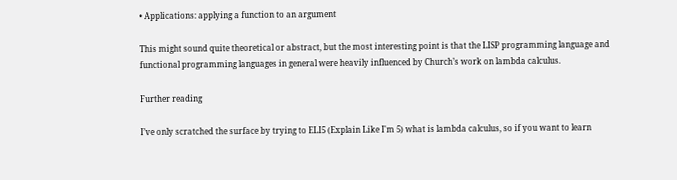• Applications: applying a function to an argument

This might sound quite theoretical or abstract, but the most interesting point is that the LISP programming language and functional programming languages in general were heavily influenced by Church’s work on lambda calculus.

Further reading

I’ve only scratched the surface by trying to ELI5 (Explain Like I'm 5) what is lambda calculus, so if you want to learn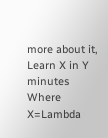more about it, Learn X in Y minutes Where X=Lambda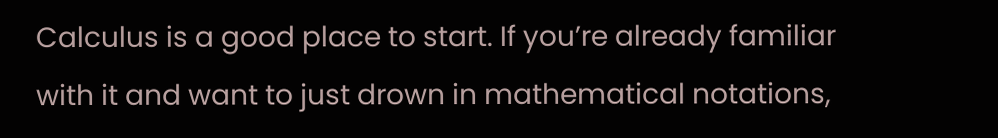Calculus is a good place to start. If you’re already familiar with it and want to just drown in mathematical notations,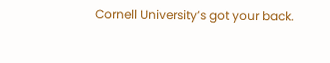Cornell University’s got your back.